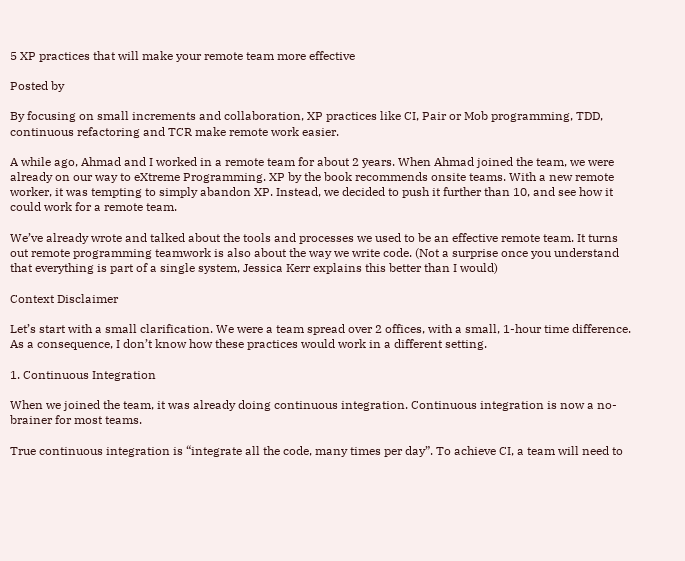5 XP practices that will make your remote team more effective

Posted by

By focusing on small increments and collaboration, XP practices like CI, Pair or Mob programming, TDD, continuous refactoring and TCR make remote work easier.

A while ago, Ahmad and I worked in a remote team for about 2 years. When Ahmad joined the team, we were already on our way to eXtreme Programming. XP by the book recommends onsite teams. With a new remote worker, it was tempting to simply abandon XP. Instead, we decided to push it further than 10, and see how it could work for a remote team.

We’ve already wrote and talked about the tools and processes we used to be an effective remote team. It turns out remote programming teamwork is also about the way we write code. (Not a surprise once you understand that everything is part of a single system, Jessica Kerr explains this better than I would)

Context Disclaimer

Let’s start with a small clarification. We were a team spread over 2 offices, with a small, 1-hour time difference. As a consequence, I don’t know how these practices would work in a different setting.

1. Continuous Integration

When we joined the team, it was already doing continuous integration. Continuous integration is now a no-brainer for most teams.

True continuous integration is “integrate all the code, many times per day”. To achieve CI, a team will need to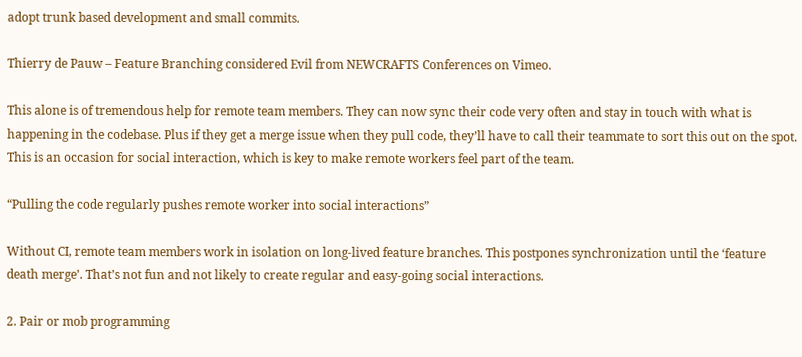adopt trunk based development and small commits.

Thierry de Pauw – Feature Branching considered Evil from NEWCRAFTS Conferences on Vimeo.

This alone is of tremendous help for remote team members. They can now sync their code very often and stay in touch with what is happening in the codebase. Plus if they get a merge issue when they pull code, they’ll have to call their teammate to sort this out on the spot. This is an occasion for social interaction, which is key to make remote workers feel part of the team.

“Pulling the code regularly pushes remote worker into social interactions”

Without CI, remote team members work in isolation on long-lived feature branches. This postpones synchronization until the ‘feature death merge’. That’s not fun and not likely to create regular and easy-going social interactions.

2. Pair or mob programming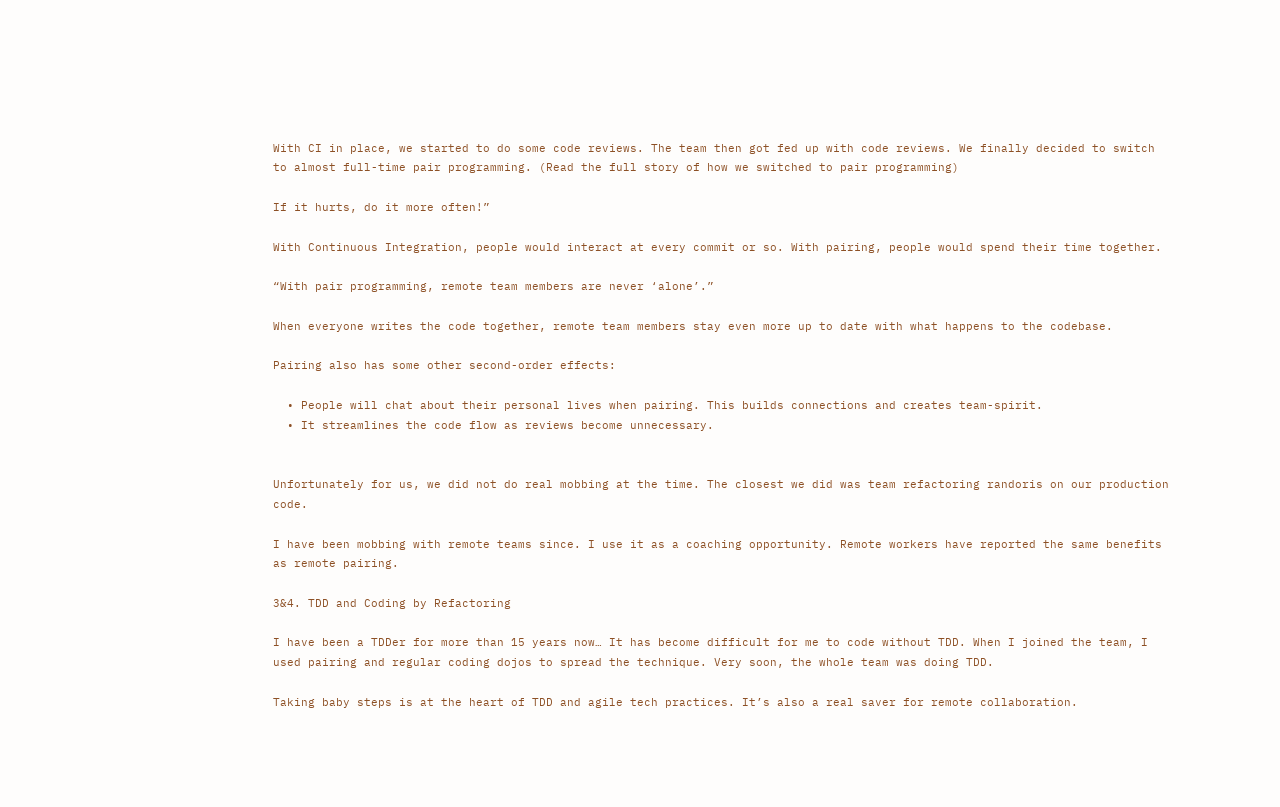With CI in place, we started to do some code reviews. The team then got fed up with code reviews. We finally decided to switch to almost full-time pair programming. (Read the full story of how we switched to pair programming)

If it hurts, do it more often!”

With Continuous Integration, people would interact at every commit or so. With pairing, people would spend their time together.

“With pair programming, remote team members are never ‘alone’.”

When everyone writes the code together, remote team members stay even more up to date with what happens to the codebase.

Pairing also has some other second-order effects:

  • People will chat about their personal lives when pairing. This builds connections and creates team-spirit.
  • It streamlines the code flow as reviews become unnecessary.


Unfortunately for us, we did not do real mobbing at the time. The closest we did was team refactoring randoris on our production code.

I have been mobbing with remote teams since. I use it as a coaching opportunity. Remote workers have reported the same benefits as remote pairing.

3&4. TDD and Coding by Refactoring

I have been a TDDer for more than 15 years now… It has become difficult for me to code without TDD. When I joined the team, I used pairing and regular coding dojos to spread the technique. Very soon, the whole team was doing TDD.

Taking baby steps is at the heart of TDD and agile tech practices. It’s also a real saver for remote collaboration.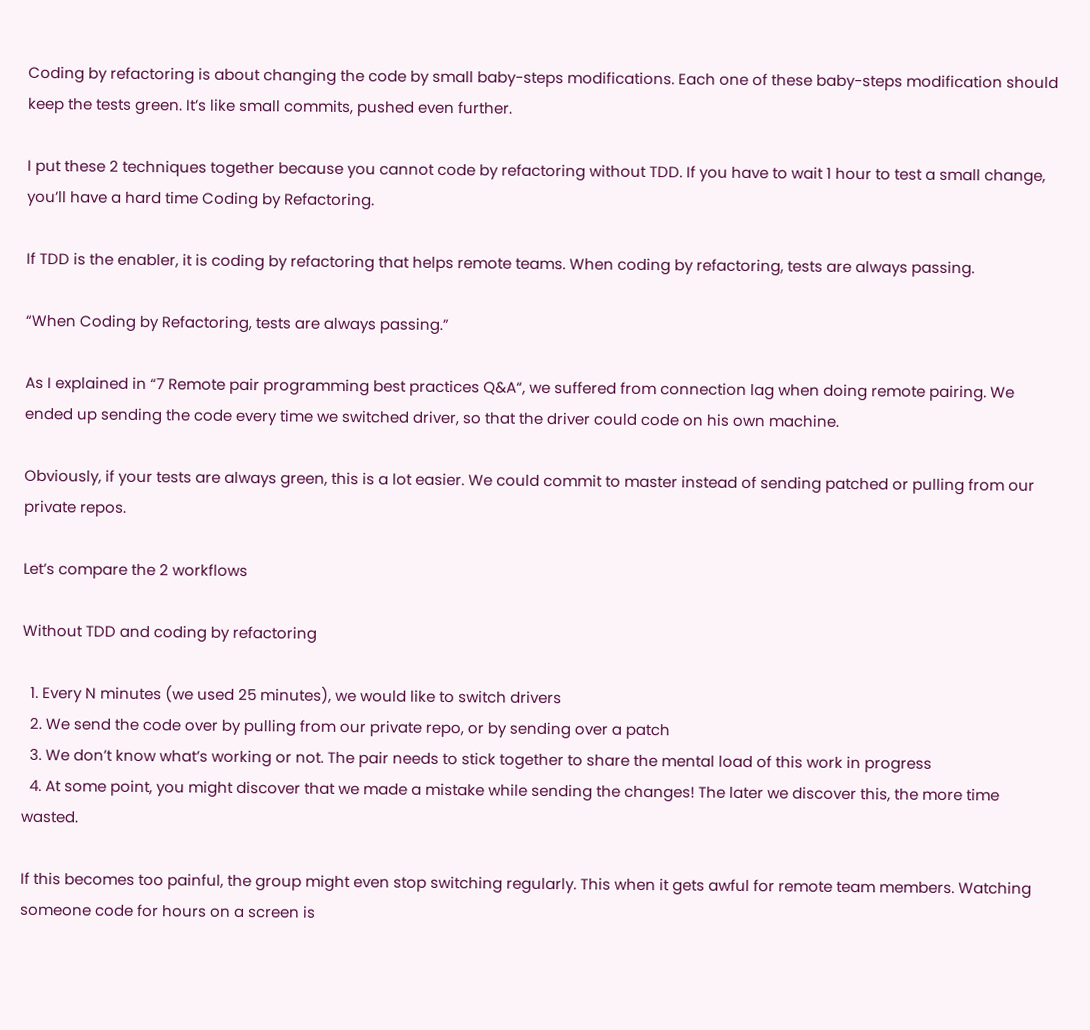Coding by refactoring is about changing the code by small baby-steps modifications. Each one of these baby-steps modification should keep the tests green. It’s like small commits, pushed even further.

I put these 2 techniques together because you cannot code by refactoring without TDD. If you have to wait 1 hour to test a small change, you’ll have a hard time Coding by Refactoring.

If TDD is the enabler, it is coding by refactoring that helps remote teams. When coding by refactoring, tests are always passing.

“When Coding by Refactoring, tests are always passing.”

As I explained in “7 Remote pair programming best practices Q&A“, we suffered from connection lag when doing remote pairing. We ended up sending the code every time we switched driver, so that the driver could code on his own machine.

Obviously, if your tests are always green, this is a lot easier. We could commit to master instead of sending patched or pulling from our private repos.

Let’s compare the 2 workflows

Without TDD and coding by refactoring

  1. Every N minutes (we used 25 minutes), we would like to switch drivers
  2. We send the code over by pulling from our private repo, or by sending over a patch
  3. We don’t know what’s working or not. The pair needs to stick together to share the mental load of this work in progress
  4. At some point, you might discover that we made a mistake while sending the changes! The later we discover this, the more time wasted.

If this becomes too painful, the group might even stop switching regularly. This when it gets awful for remote team members. Watching someone code for hours on a screen is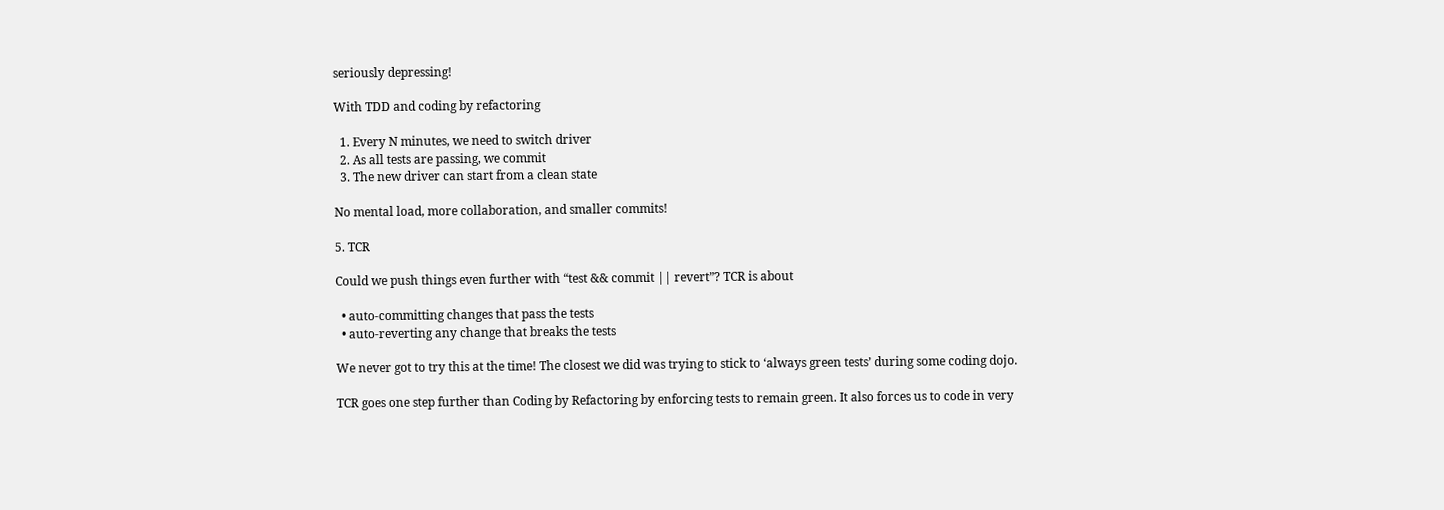seriously depressing!

With TDD and coding by refactoring

  1. Every N minutes, we need to switch driver
  2. As all tests are passing, we commit
  3. The new driver can start from a clean state

No mental load, more collaboration, and smaller commits!

5. TCR

Could we push things even further with “test && commit || revert”? TCR is about

  • auto-committing changes that pass the tests
  • auto-reverting any change that breaks the tests

We never got to try this at the time! The closest we did was trying to stick to ‘always green tests’ during some coding dojo.

TCR goes one step further than Coding by Refactoring by enforcing tests to remain green. It also forces us to code in very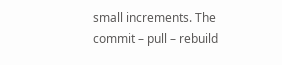small increments. The commit – pull – rebuild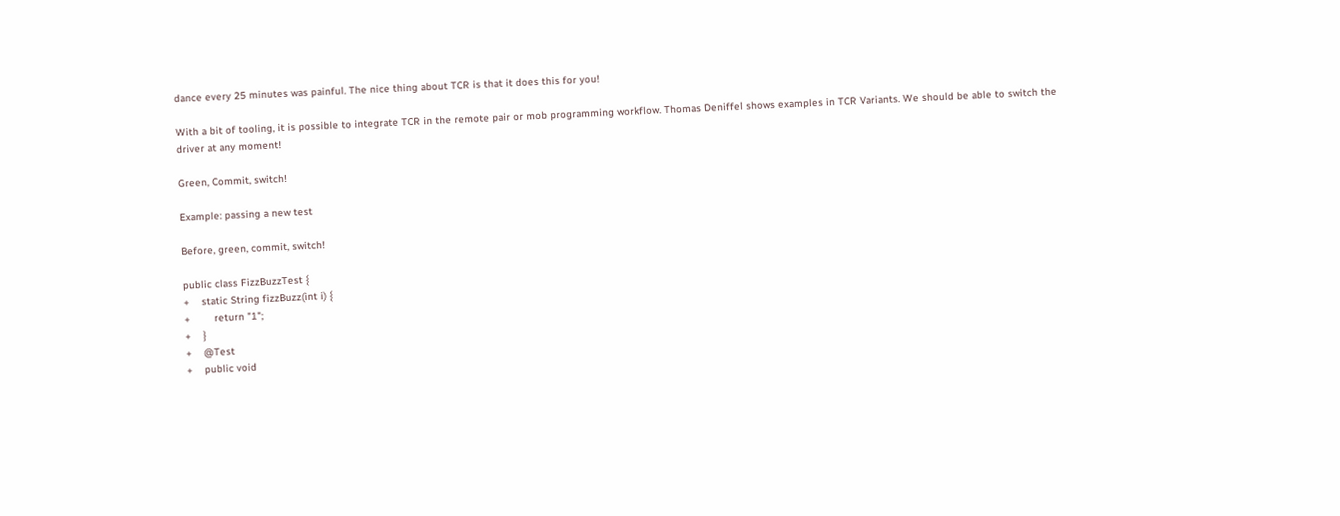dance every 25 minutes was painful. The nice thing about TCR is that it does this for you!

With a bit of tooling, it is possible to integrate TCR in the remote pair or mob programming workflow. Thomas Deniffel shows examples in TCR Variants. We should be able to switch the driver at any moment!

Green, Commit, switch!

Example: passing a new test

Before, green, commit, switch!

public class FizzBuzzTest {
+    static String fizzBuzz(int i) {
+        return "1";
+    }
+    @Test
+    public void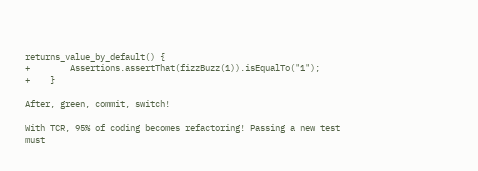returns_value_by_default() {
+        Assertions.assertThat(fizzBuzz(1)).isEqualTo("1");
+    }

After, green, commit, switch!

With TCR, 95% of coding becomes refactoring! Passing a new test must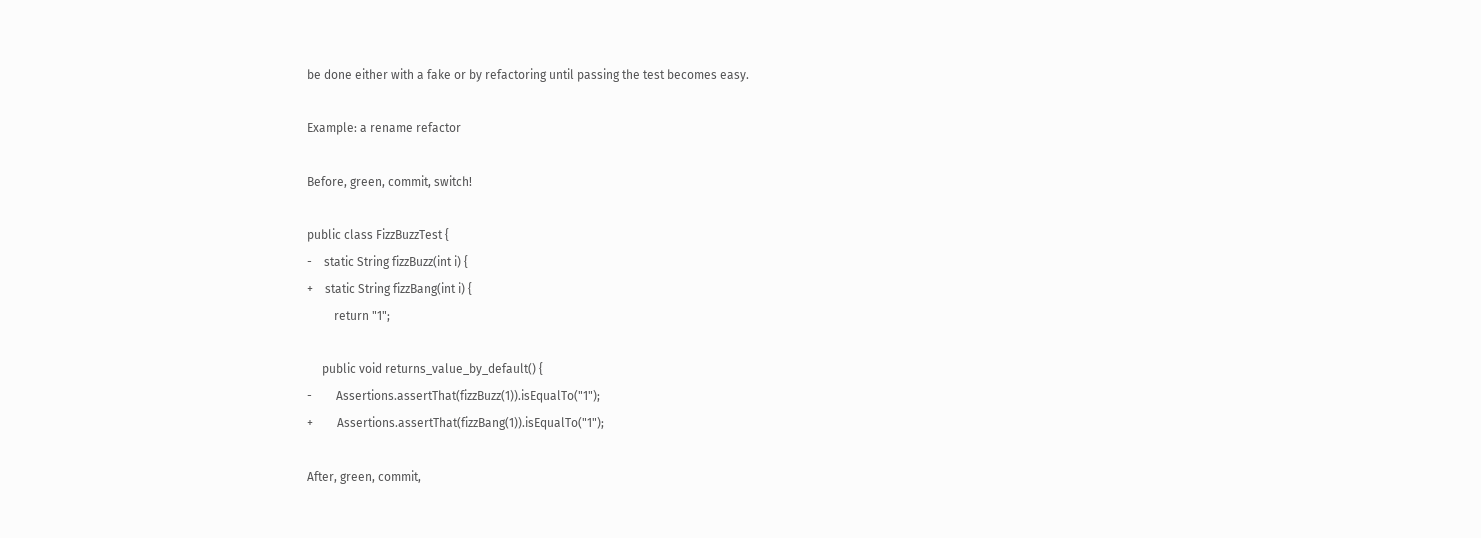be done either with a fake or by refactoring until passing the test becomes easy.

Example: a rename refactor

Before, green, commit, switch!

public class FizzBuzzTest {
-    static String fizzBuzz(int i) {
+    static String fizzBang(int i) {
         return "1";

     public void returns_value_by_default() {
-        Assertions.assertThat(fizzBuzz(1)).isEqualTo("1");
+        Assertions.assertThat(fizzBang(1)).isEqualTo("1");

After, green, commit,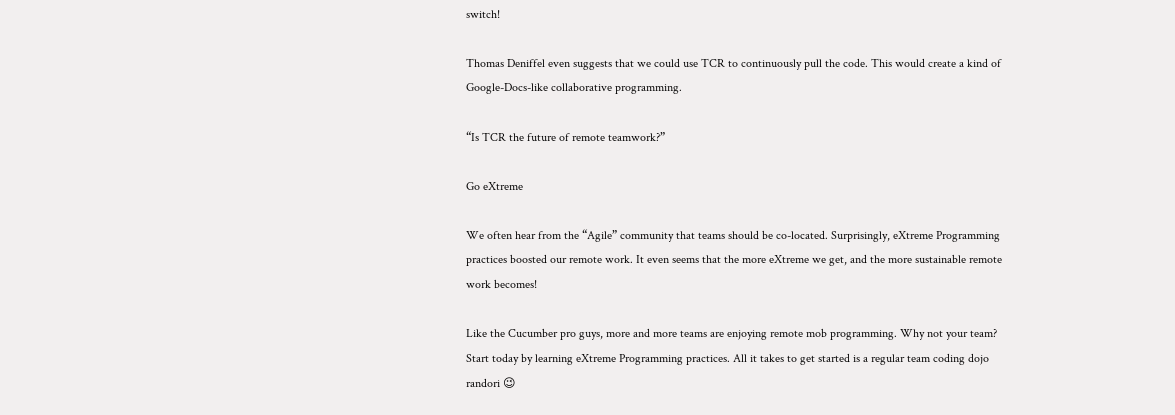switch!

Thomas Deniffel even suggests that we could use TCR to continuously pull the code. This would create a kind of Google-Docs-like collaborative programming.

“Is TCR the future of remote teamwork?”

Go eXtreme

We often hear from the “Agile” community that teams should be co-located. Surprisingly, eXtreme Programming practices boosted our remote work. It even seems that the more eXtreme we get, and the more sustainable remote work becomes!

Like the Cucumber pro guys, more and more teams are enjoying remote mob programming. Why not your team? Start today by learning eXtreme Programming practices. All it takes to get started is a regular team coding dojo randori 😉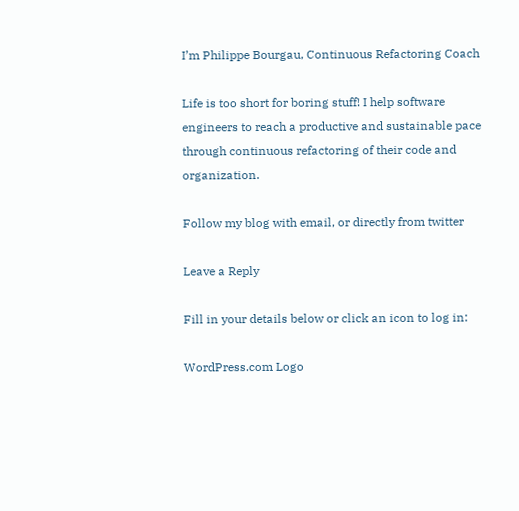I’m Philippe Bourgau, Continuous Refactoring Coach

Life is too short for boring stuff! I help software engineers to reach a productive and sustainable pace through continuous refactoring of their code and organization.

Follow my blog with email, or directly from twitter

Leave a Reply

Fill in your details below or click an icon to log in:

WordPress.com Logo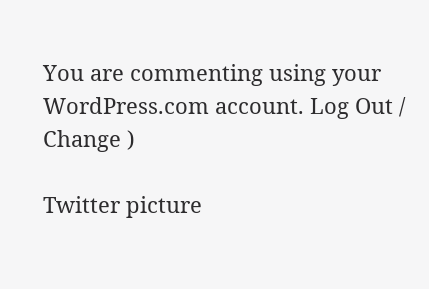You are commenting using your WordPress.com account. Log Out /  Change )

Twitter picture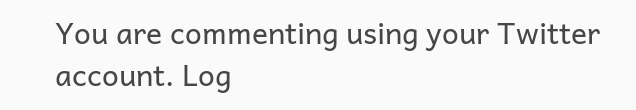You are commenting using your Twitter account. Log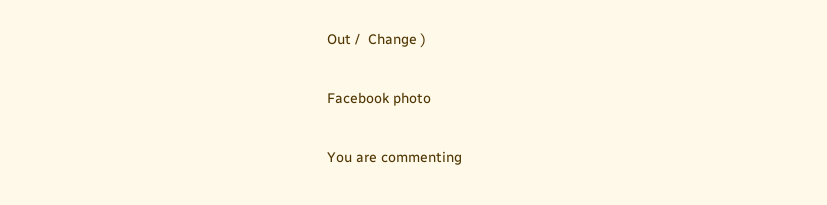Out /  Change )

Facebook photo

You are commenting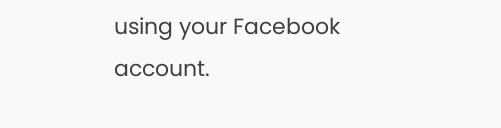using your Facebook account.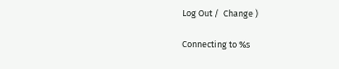Log Out /  Change )

Connecting to %s